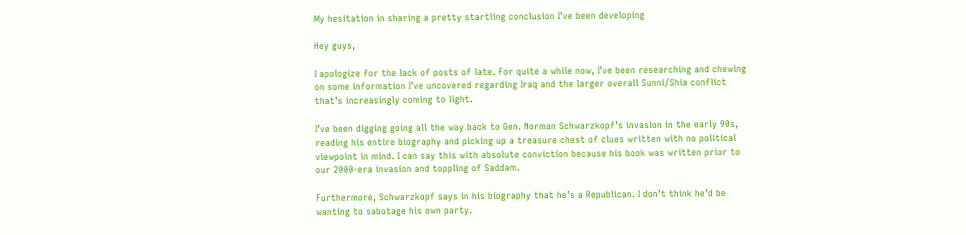My hesitation in sharing a pretty startling conclusion I’ve been developing

Hey guys,

I apologize for the lack of posts of late. For quite a while now, I’ve been researching and chewing on some information I’ve uncovered regarding Iraq and the larger overall Sunni/Shia conflict that’s increasingly coming to light.

I’ve been digging going all the way back to Gen. Norman Schwarzkopf’s invasion in the early 90s, reading his entire biography and picking up a treasure chest of clues written with no political viewpoint in mind. I can say this with absolute conviction because his book was written prior to our 2000-era invasion and toppling of Saddam.

Furthermore, Schwarzkopf says in his biography that he’s a Republican. I don’t think he’d be wanting to sabotage his own party.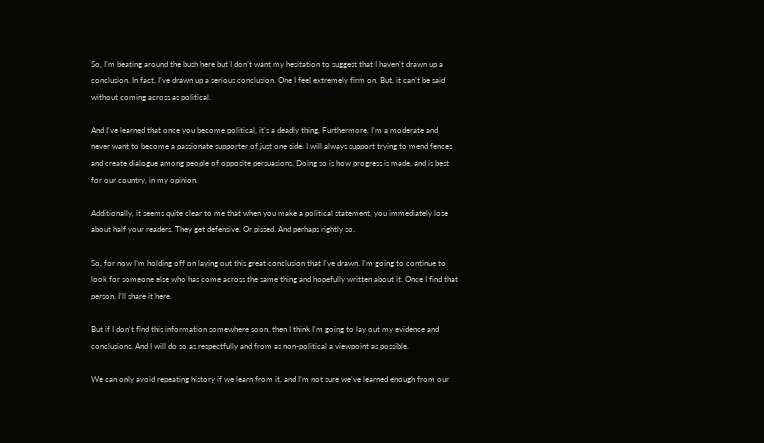So, I’m beating around the bush here but I don’t want my hesitation to suggest that I haven’t drawn up a conclusion. In fact, I’ve drawn up a serious conclusion. One I feel extremely firm on. But, it can’t be said without coming across as political.

And I’ve learned that once you become political, it’s a deadly thing. Furthermore, I’m a moderate and never want to become a passionate supporter of just one side. I will always support trying to mend fences and create dialogue among people of opposite persuasions. Doing so is how progress is made, and is best for our country, in my opinion.

Additionally, it seems quite clear to me that when you make a political statement, you immediately lose about half your readers. They get defensive. Or pissed. And perhaps rightly so.

So, for now I’m holding off on laying out this great conclusion that I’ve drawn. I’m going to continue to look for someone else who has come across the same thing and hopefully written about it. Once I find that person, I’ll share it here.

But if I don’t find this information somewhere soon, then I think I’m going to lay out my evidence and conclusions. And I will do so as respectfully and from as non-political a viewpoint as possible.

We can only avoid repeating history if we learn from it, and I’m not sure we’ve learned enough from our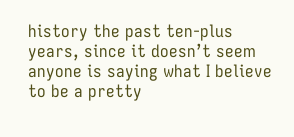history the past ten-plus years, since it doesn’t seem anyone is saying what I believe to be a pretty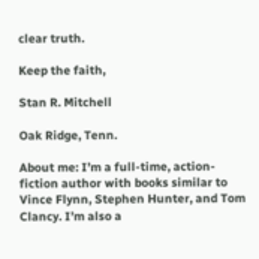clear truth.

Keep the faith,

Stan R. Mitchell

Oak Ridge, Tenn.

About me: I’m a full-time, action-fiction author with books similar to Vince Flynn, Stephen Hunter, and Tom Clancy. I’m also a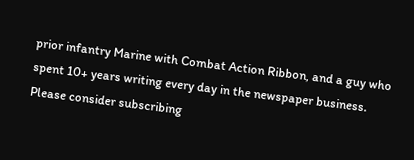prior infantry Marine with Combat Action Ribbon, and a guy who spent 10+ years writing every day in the newspaper business. Please consider subscribing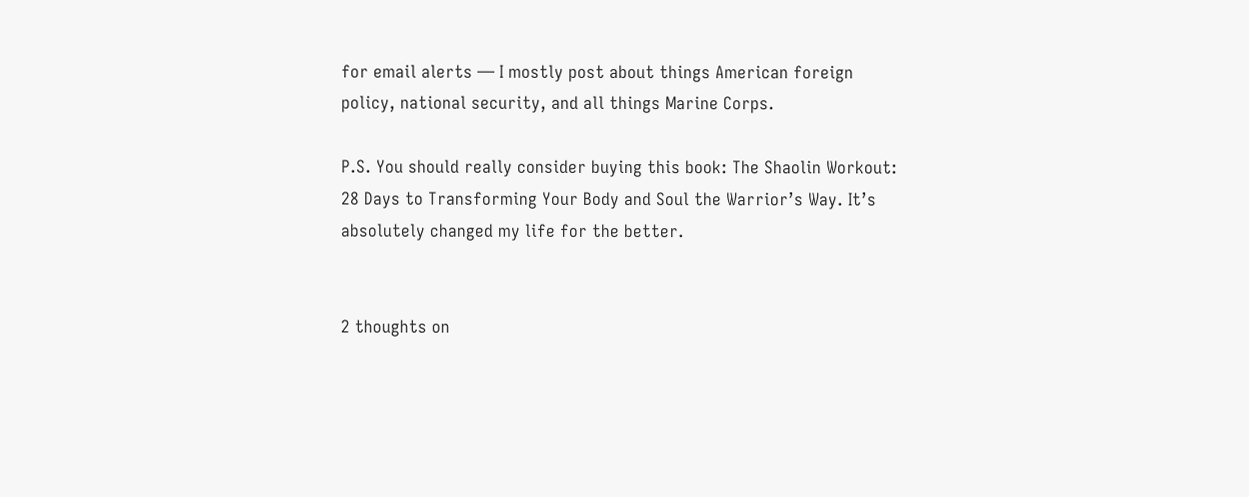for email alerts — I mostly post about things American foreign policy, national security, and all things Marine Corps.

P.S. You should really consider buying this book: The Shaolin Workout: 28 Days to Transforming Your Body and Soul the Warrior’s Way. It’s absolutely changed my life for the better.


2 thoughts on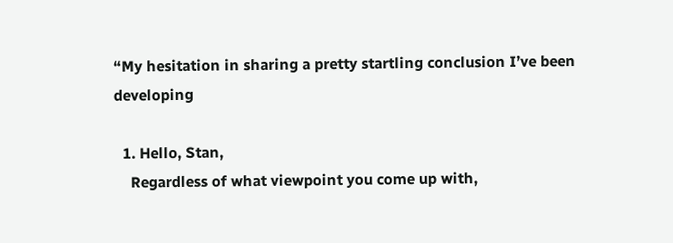“My hesitation in sharing a pretty startling conclusion I’ve been developing

  1. Hello, Stan,
    Regardless of what viewpoint you come up with,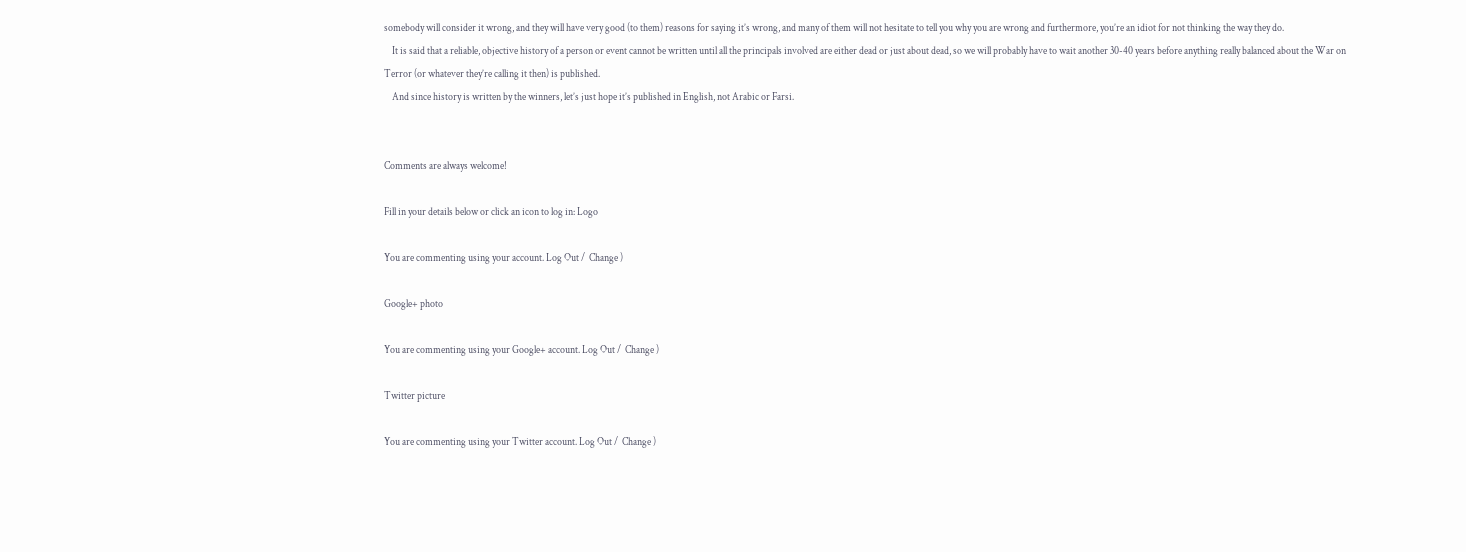somebody will consider it wrong, and they will have very good (to them) reasons for saying it’s wrong, and many of them will not hesitate to tell you why you are wrong and furthermore, you’re an idiot for not thinking the way they do.
    It is said that a reliable, objective history of a person or event cannot be written until all the principals involved are either dead or just about dead, so we will probably have to wait another 30-40 years before anything really balanced about the War on Terror (or whatever they’re calling it then) is published.
    And since history is written by the winners, let’s just hope it’s published in English, not Arabic or Farsi.


Comments are always welcome!

Fill in your details below or click an icon to log in: Logo

You are commenting using your account. Log Out /  Change )

Google+ photo

You are commenting using your Google+ account. Log Out /  Change )

Twitter picture

You are commenting using your Twitter account. Log Out /  Change )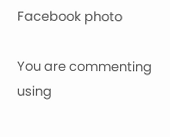Facebook photo

You are commenting using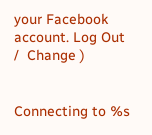your Facebook account. Log Out /  Change )


Connecting to %s